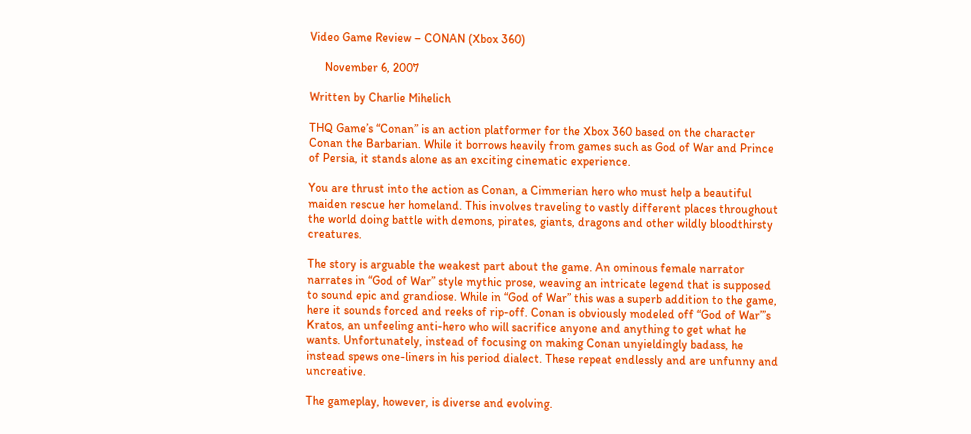Video Game Review – CONAN (Xbox 360)

     November 6, 2007

Written by Charlie Mihelich

THQ Game’s “Conan” is an action platformer for the Xbox 360 based on the character Conan the Barbarian. While it borrows heavily from games such as God of War and Prince of Persia, it stands alone as an exciting cinematic experience.

You are thrust into the action as Conan, a Cimmerian hero who must help a beautiful maiden rescue her homeland. This involves traveling to vastly different places throughout the world doing battle with demons, pirates, giants, dragons and other wildly bloodthirsty creatures.

The story is arguable the weakest part about the game. An ominous female narrator narrates in “God of War” style mythic prose, weaving an intricate legend that is supposed to sound epic and grandiose. While in “God of War” this was a superb addition to the game, here it sounds forced and reeks of rip-off. Conan is obviously modeled off “God of War”’s Kratos, an unfeeling anti-hero who will sacrifice anyone and anything to get what he wants. Unfortunately, instead of focusing on making Conan unyieldingly badass, he instead spews one-liners in his period dialect. These repeat endlessly and are unfunny and uncreative.

The gameplay, however, is diverse and evolving.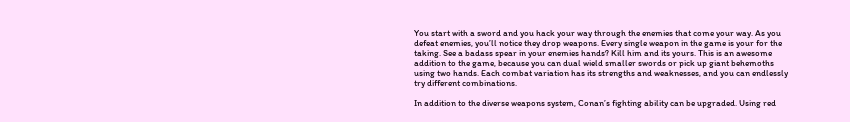You start with a sword and you hack your way through the enemies that come your way. As you defeat enemies, you’ll notice they drop weapons. Every single weapon in the game is your for the taking. See a badass spear in your enemies hands? Kill him and its yours. This is an awesome addition to the game, because you can dual wield smaller swords or pick up giant behemoths using two hands. Each combat variation has its strengths and weaknesses, and you can endlessly try different combinations.

In addition to the diverse weapons system, Conan’s fighting ability can be upgraded. Using red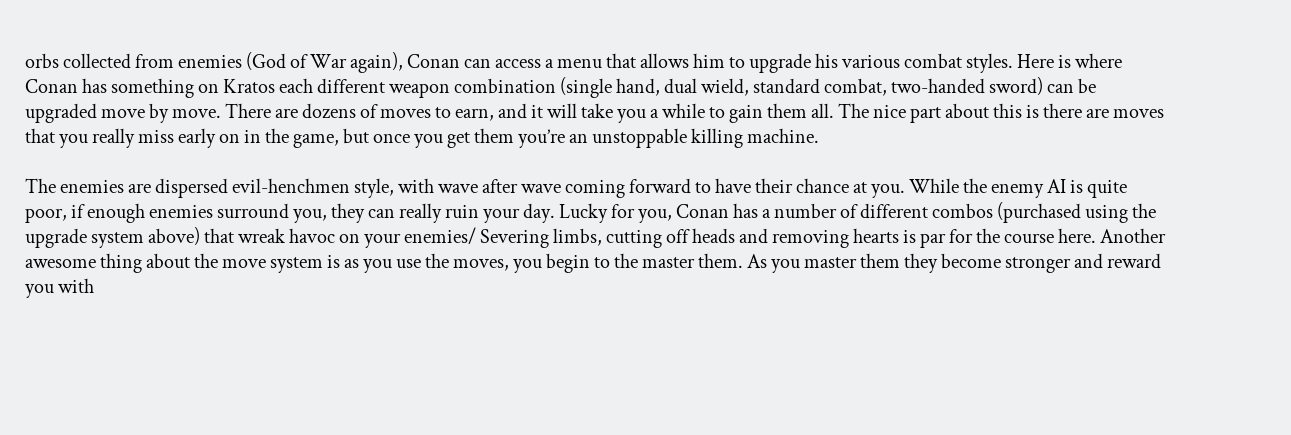orbs collected from enemies (God of War again), Conan can access a menu that allows him to upgrade his various combat styles. Here is where Conan has something on Kratos each different weapon combination (single hand, dual wield, standard combat, two-handed sword) can be upgraded move by move. There are dozens of moves to earn, and it will take you a while to gain them all. The nice part about this is there are moves that you really miss early on in the game, but once you get them you’re an unstoppable killing machine.

The enemies are dispersed evil-henchmen style, with wave after wave coming forward to have their chance at you. While the enemy AI is quite poor, if enough enemies surround you, they can really ruin your day. Lucky for you, Conan has a number of different combos (purchased using the upgrade system above) that wreak havoc on your enemies/ Severing limbs, cutting off heads and removing hearts is par for the course here. Another awesome thing about the move system is as you use the moves, you begin to the master them. As you master them they become stronger and reward you with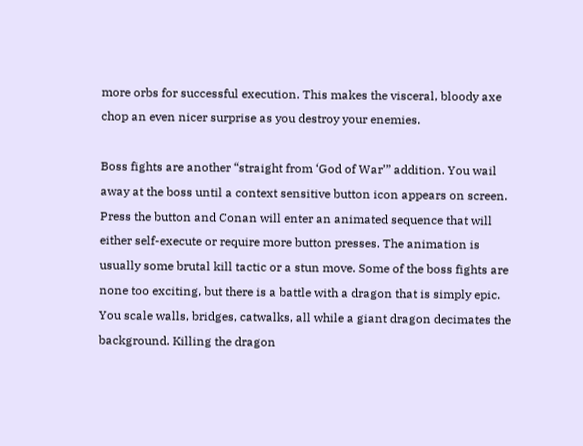more orbs for successful execution. This makes the visceral, bloody axe chop an even nicer surprise as you destroy your enemies.

Boss fights are another “straight from ‘God of War’” addition. You wail away at the boss until a context sensitive button icon appears on screen. Press the button and Conan will enter an animated sequence that will either self-execute or require more button presses. The animation is usually some brutal kill tactic or a stun move. Some of the boss fights are none too exciting, but there is a battle with a dragon that is simply epic. You scale walls, bridges, catwalks, all while a giant dragon decimates the background. Killing the dragon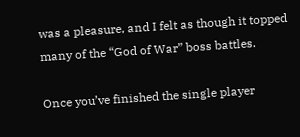was a pleasure, and I felt as though it topped many of the “God of War” boss battles.

Once you’ve finished the single player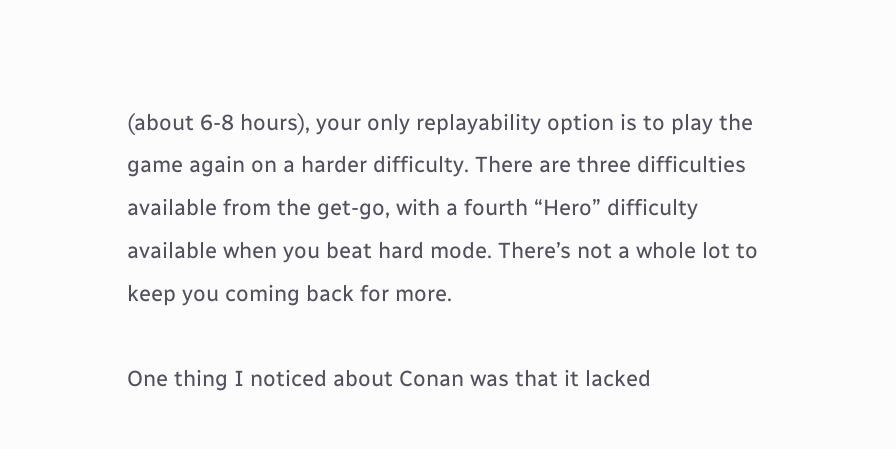(about 6-8 hours), your only replayability option is to play the game again on a harder difficulty. There are three difficulties available from the get-go, with a fourth “Hero” difficulty available when you beat hard mode. There’s not a whole lot to keep you coming back for more.

One thing I noticed about Conan was that it lacked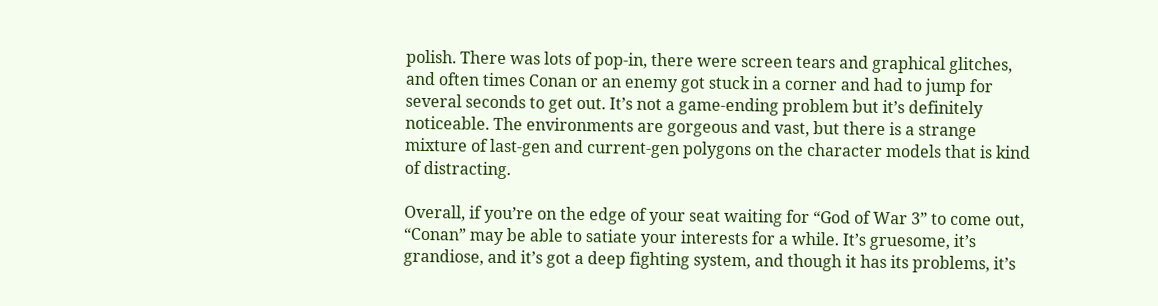polish. There was lots of pop-in, there were screen tears and graphical glitches, and often times Conan or an enemy got stuck in a corner and had to jump for several seconds to get out. It’s not a game-ending problem but it’s definitely noticeable. The environments are gorgeous and vast, but there is a strange mixture of last-gen and current-gen polygons on the character models that is kind of distracting.

Overall, if you’re on the edge of your seat waiting for “God of War 3” to come out, “Conan” may be able to satiate your interests for a while. It’s gruesome, it’s grandiose, and it’s got a deep fighting system, and though it has its problems, it’s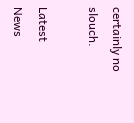certainly no slouch.

Latest News